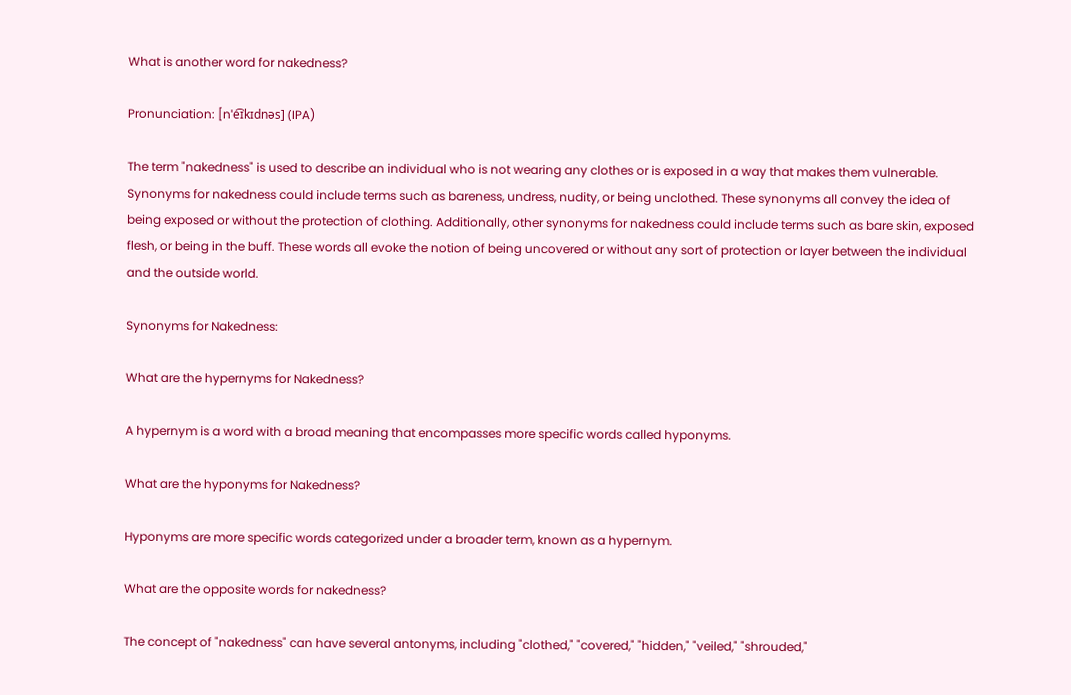What is another word for nakedness?

Pronunciation: [nˈe͡ɪkɪdnəs] (IPA)

The term "nakedness" is used to describe an individual who is not wearing any clothes or is exposed in a way that makes them vulnerable. Synonyms for nakedness could include terms such as bareness, undress, nudity, or being unclothed. These synonyms all convey the idea of being exposed or without the protection of clothing. Additionally, other synonyms for nakedness could include terms such as bare skin, exposed flesh, or being in the buff. These words all evoke the notion of being uncovered or without any sort of protection or layer between the individual and the outside world.

Synonyms for Nakedness:

What are the hypernyms for Nakedness?

A hypernym is a word with a broad meaning that encompasses more specific words called hyponyms.

What are the hyponyms for Nakedness?

Hyponyms are more specific words categorized under a broader term, known as a hypernym.

What are the opposite words for nakedness?

The concept of "nakedness" can have several antonyms, including "clothed," "covered," "hidden," "veiled," "shrouded,"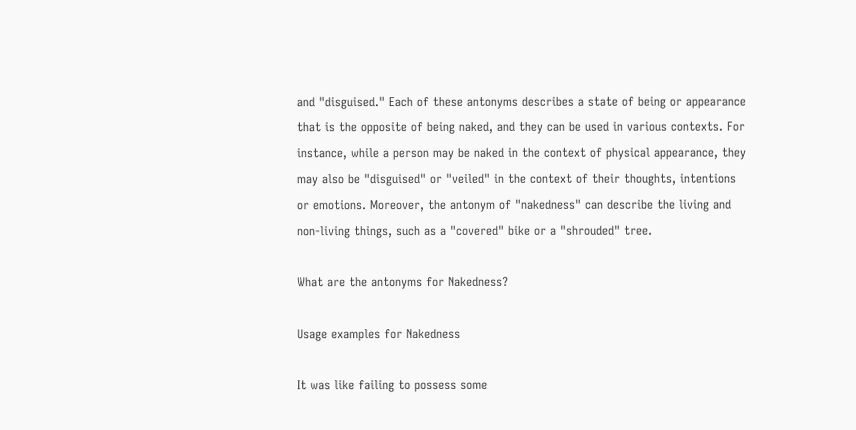and "disguised." Each of these antonyms describes a state of being or appearance that is the opposite of being naked, and they can be used in various contexts. For instance, while a person may be naked in the context of physical appearance, they may also be "disguised" or "veiled" in the context of their thoughts, intentions or emotions. Moreover, the antonym of "nakedness" can describe the living and non-living things, such as a "covered" bike or a "shrouded" tree.

What are the antonyms for Nakedness?

Usage examples for Nakedness

It was like failing to possess some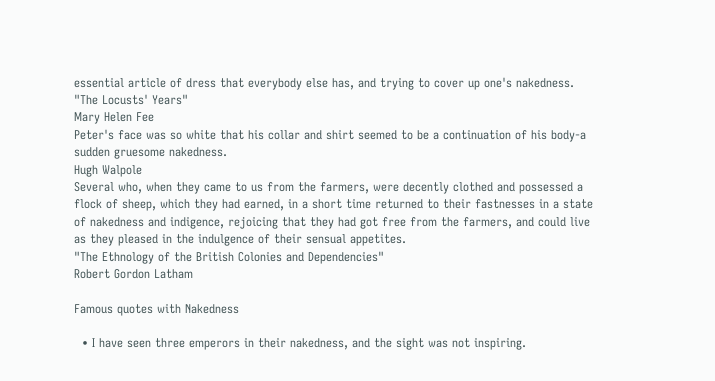essential article of dress that everybody else has, and trying to cover up one's nakedness.
"The Locusts' Years"
Mary Helen Fee
Peter's face was so white that his collar and shirt seemed to be a continuation of his body-a sudden gruesome nakedness.
Hugh Walpole
Several who, when they came to us from the farmers, were decently clothed and possessed a flock of sheep, which they had earned, in a short time returned to their fastnesses in a state of nakedness and indigence, rejoicing that they had got free from the farmers, and could live as they pleased in the indulgence of their sensual appetites.
"The Ethnology of the British Colonies and Dependencies"
Robert Gordon Latham

Famous quotes with Nakedness

  • I have seen three emperors in their nakedness, and the sight was not inspiring.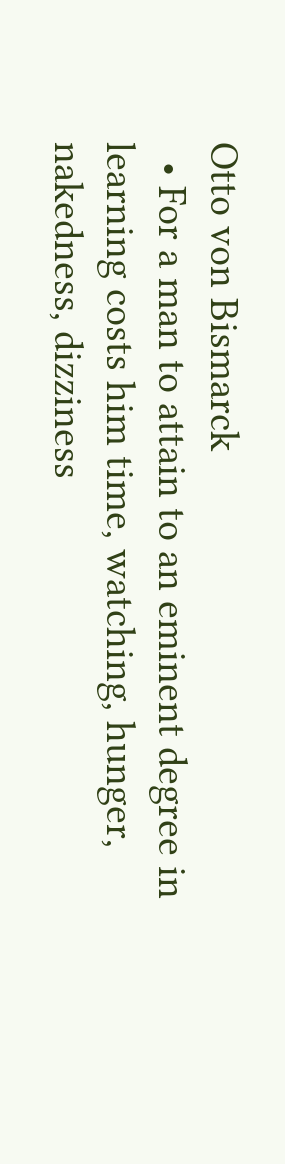Otto von Bismarck
  • For a man to attain to an eminent degree in learning costs him time, watching, hunger, nakedness, dizziness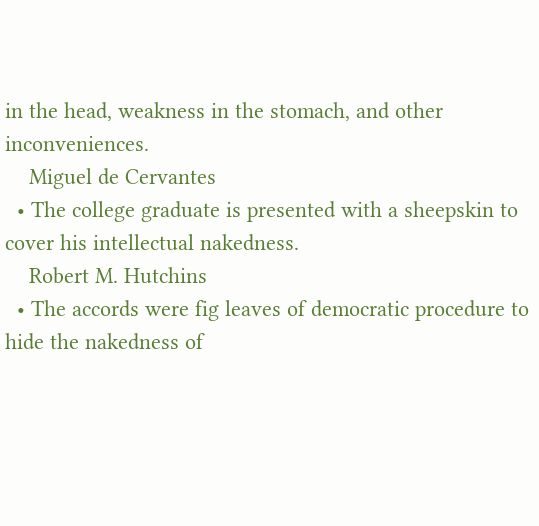in the head, weakness in the stomach, and other inconveniences.
    Miguel de Cervantes
  • The college graduate is presented with a sheepskin to cover his intellectual nakedness.
    Robert M. Hutchins
  • The accords were fig leaves of democratic procedure to hide the nakedness of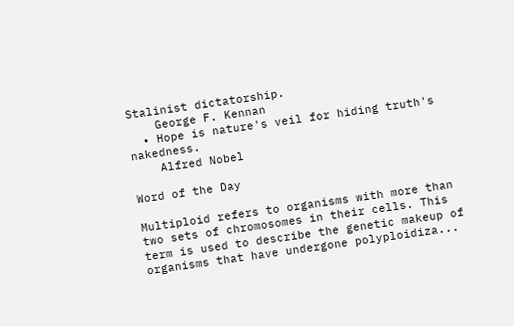Stalinist dictatorship.
    George F. Kennan
  • Hope is nature's veil for hiding truth's nakedness.
    Alfred Nobel

Word of the Day

Multiploid refers to organisms with more than two sets of chromosomes in their cells. This term is used to describe the genetic makeup of organisms that have undergone polyploidiza...